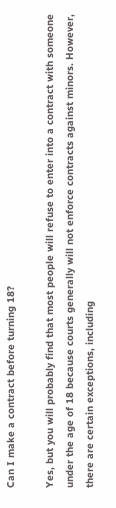Can I make a contract before turning 18?

Yes, but you will probably find that most people will refuse to enter into a contract with someone under the age of 18 because courts generally will not enforce contracts against minors. However, there are certain exceptions, including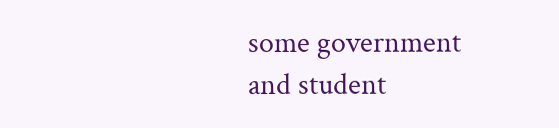some government and student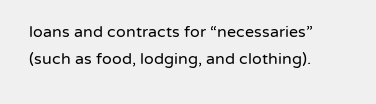loans and contracts for “necessaries” (such as food, lodging, and clothing).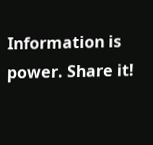Information is power. Share it!